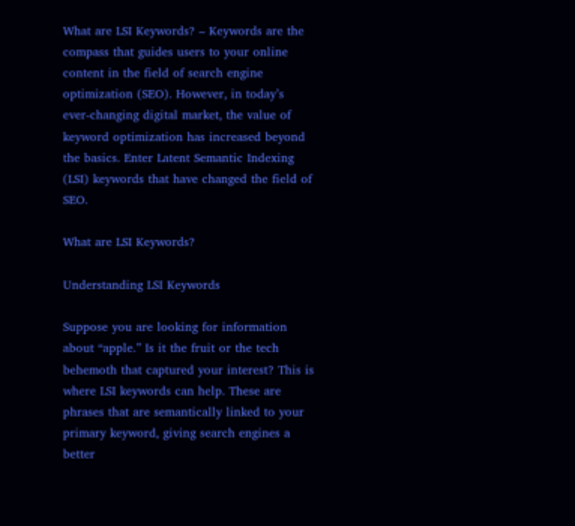What are LSI Keywords? – Keywords are the compass that guides users to your online content in the field of search engine optimization (SEO). However, in today’s ever-changing digital market, the value of keyword optimization has increased beyond the basics. Enter Latent Semantic Indexing (LSI) keywords that have changed the field of SEO.

What are LSI Keywords?

Understanding LSI Keywords

Suppose you are looking for information about “apple.” Is it the fruit or the tech behemoth that captured your interest? This is where LSI keywords can help. These are phrases that are semantically linked to your primary keyword, giving search engines a better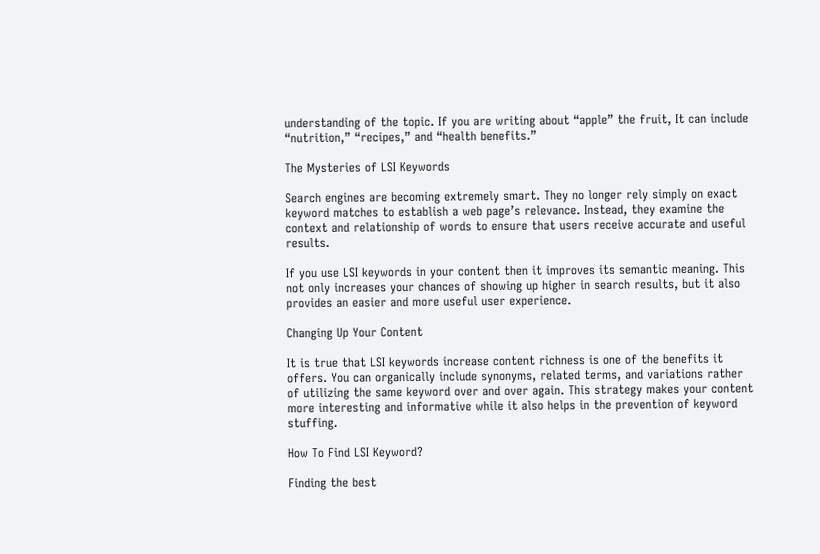understanding of the topic. If you are writing about “apple” the fruit, It can include “nutrition,” “recipes,” and “health benefits.”

The Mysteries of LSI Keywords

Search engines are becoming extremely smart. They no longer rely simply on exact keyword matches to establish a web page’s relevance. Instead, they examine the context and relationship of words to ensure that users receive accurate and useful results.

If you use LSI keywords in your content then it improves its semantic meaning. This not only increases your chances of showing up higher in search results, but it also provides an easier and more useful user experience.

Changing Up Your Content

It is true that LSI keywords increase content richness is one of the benefits it offers. You can organically include synonyms, related terms, and variations rather of utilizing the same keyword over and over again. This strategy makes your content more interesting and informative while it also helps in the prevention of keyword stuffing.

How To Find LSI Keyword?

Finding the best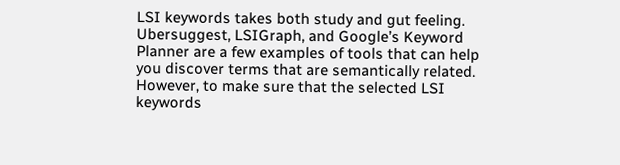LSI keywords takes both study and gut feeling. Ubersuggest, LSIGraph, and Google’s Keyword Planner are a few examples of tools that can help you discover terms that are semantically related. However, to make sure that the selected LSI keywords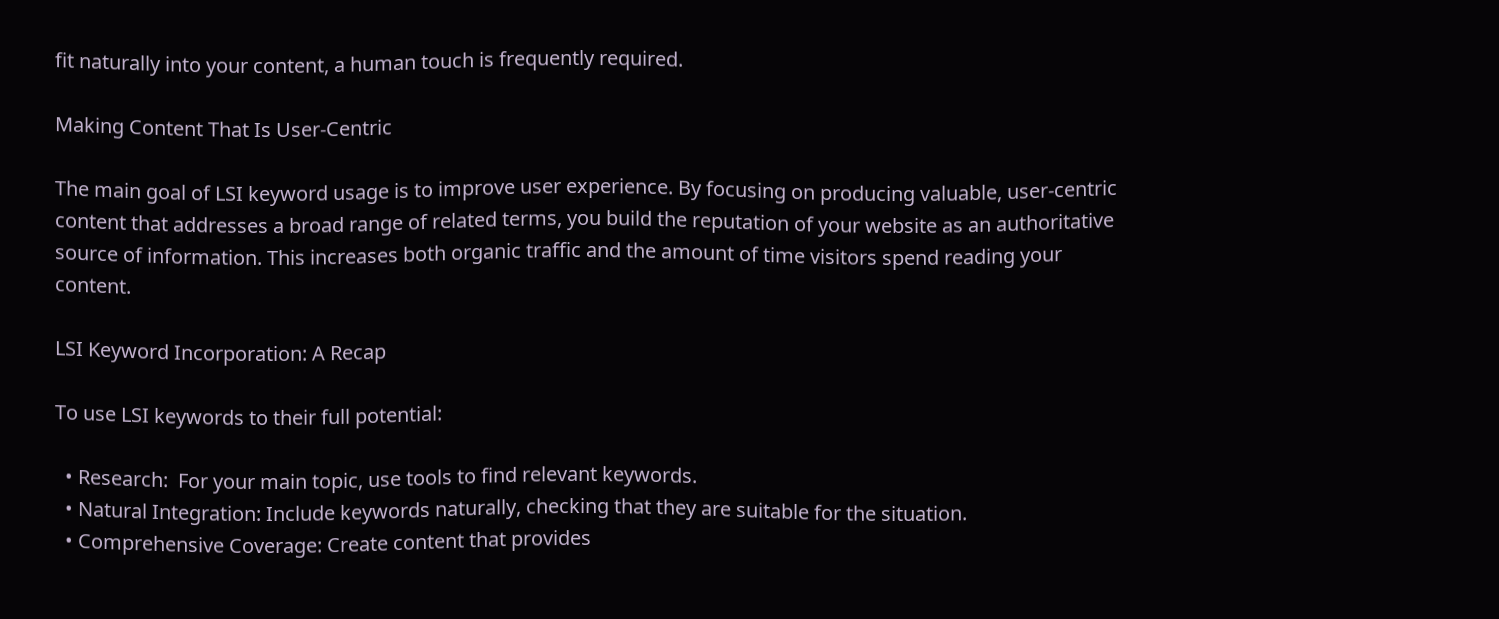fit naturally into your content, a human touch is frequently required.

Making Content That Is User-Centric

The main goal of LSI keyword usage is to improve user experience. By focusing on producing valuable, user-centric content that addresses a broad range of related terms, you build the reputation of your website as an authoritative source of information. This increases both organic traffic and the amount of time visitors spend reading your content.

LSI Keyword Incorporation: A Recap

To use LSI keywords to their full potential:

  • Research:  For your main topic, use tools to find relevant keywords.
  • Natural Integration: Include keywords naturally, checking that they are suitable for the situation.
  • Comprehensive Coverage: Create content that provides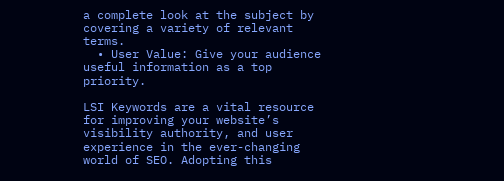a complete look at the subject by covering a variety of relevant terms.
  • User Value: Give your audience useful information as a top priority.

LSI Keywords are a vital resource for improving your website’s visibility authority, and user experience in the ever-changing world of SEO. Adopting this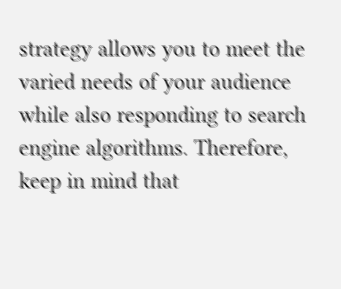strategy allows you to meet the varied needs of your audience while also responding to search engine algorithms. Therefore, keep in mind that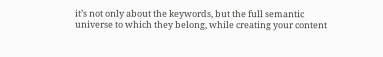it’s not only about the keywords, but the full semantic universe to which they belong, while creating your content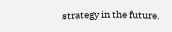strategy in the future.